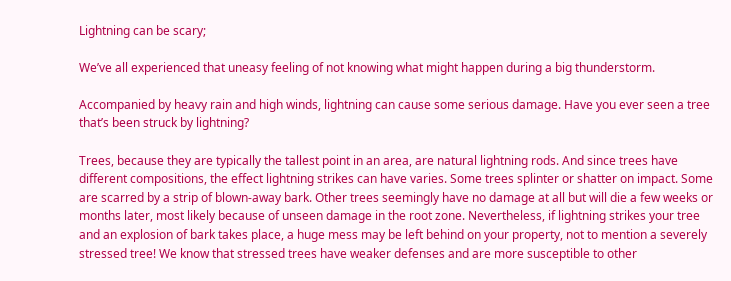Lightning can be scary;

We’ve all experienced that uneasy feeling of not knowing what might happen during a big thunderstorm.

Accompanied by heavy rain and high winds, lightning can cause some serious damage. Have you ever seen a tree that’s been struck by lightning?

Trees, because they are typically the tallest point in an area, are natural lightning rods. And since trees have different compositions, the effect lightning strikes can have varies. Some trees splinter or shatter on impact. Some are scarred by a strip of blown-away bark. Other trees seemingly have no damage at all but will die a few weeks or months later, most likely because of unseen damage in the root zone. Nevertheless, if lightning strikes your tree and an explosion of bark takes place, a huge mess may be left behind on your property, not to mention a severely stressed tree! We know that stressed trees have weaker defenses and are more susceptible to other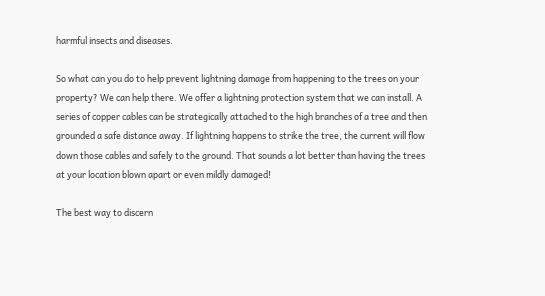harmful insects and diseases.

So what can you do to help prevent lightning damage from happening to the trees on your property? We can help there. We offer a lightning protection system that we can install. A series of copper cables can be strategically attached to the high branches of a tree and then grounded a safe distance away. If lightning happens to strike the tree, the current will flow down those cables and safely to the ground. That sounds a lot better than having the trees at your location blown apart or even mildly damaged!

The best way to discern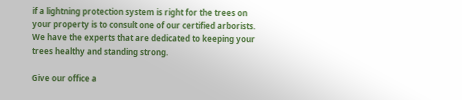if a lightning protection system is right for the trees on your property is to consult one of our certified arborists. We have the experts that are dedicated to keeping your trees healthy and standing strong.

Give our office a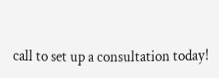call to set up a consultation today!